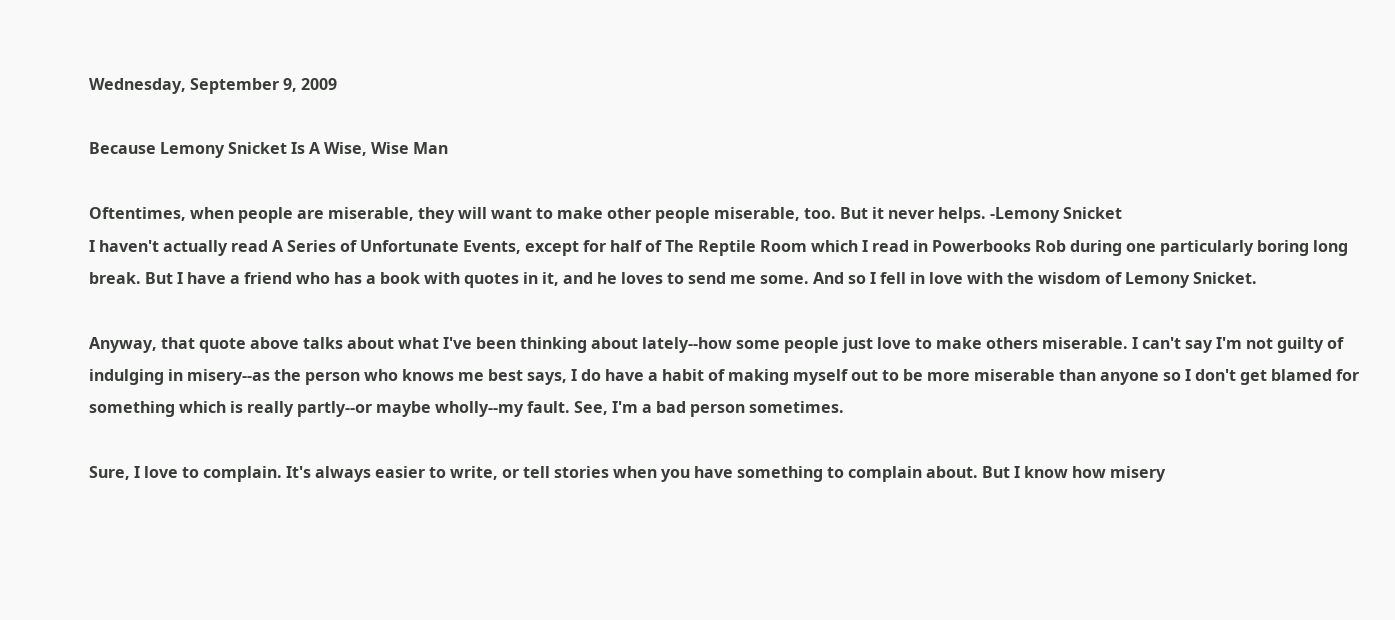Wednesday, September 9, 2009

Because Lemony Snicket Is A Wise, Wise Man

Oftentimes, when people are miserable, they will want to make other people miserable, too. But it never helps. -Lemony Snicket
I haven't actually read A Series of Unfortunate Events, except for half of The Reptile Room which I read in Powerbooks Rob during one particularly boring long break. But I have a friend who has a book with quotes in it, and he loves to send me some. And so I fell in love with the wisdom of Lemony Snicket.

Anyway, that quote above talks about what I've been thinking about lately--how some people just love to make others miserable. I can't say I'm not guilty of indulging in misery--as the person who knows me best says, I do have a habit of making myself out to be more miserable than anyone so I don't get blamed for something which is really partly--or maybe wholly--my fault. See, I'm a bad person sometimes.

Sure, I love to complain. It's always easier to write, or tell stories when you have something to complain about. But I know how misery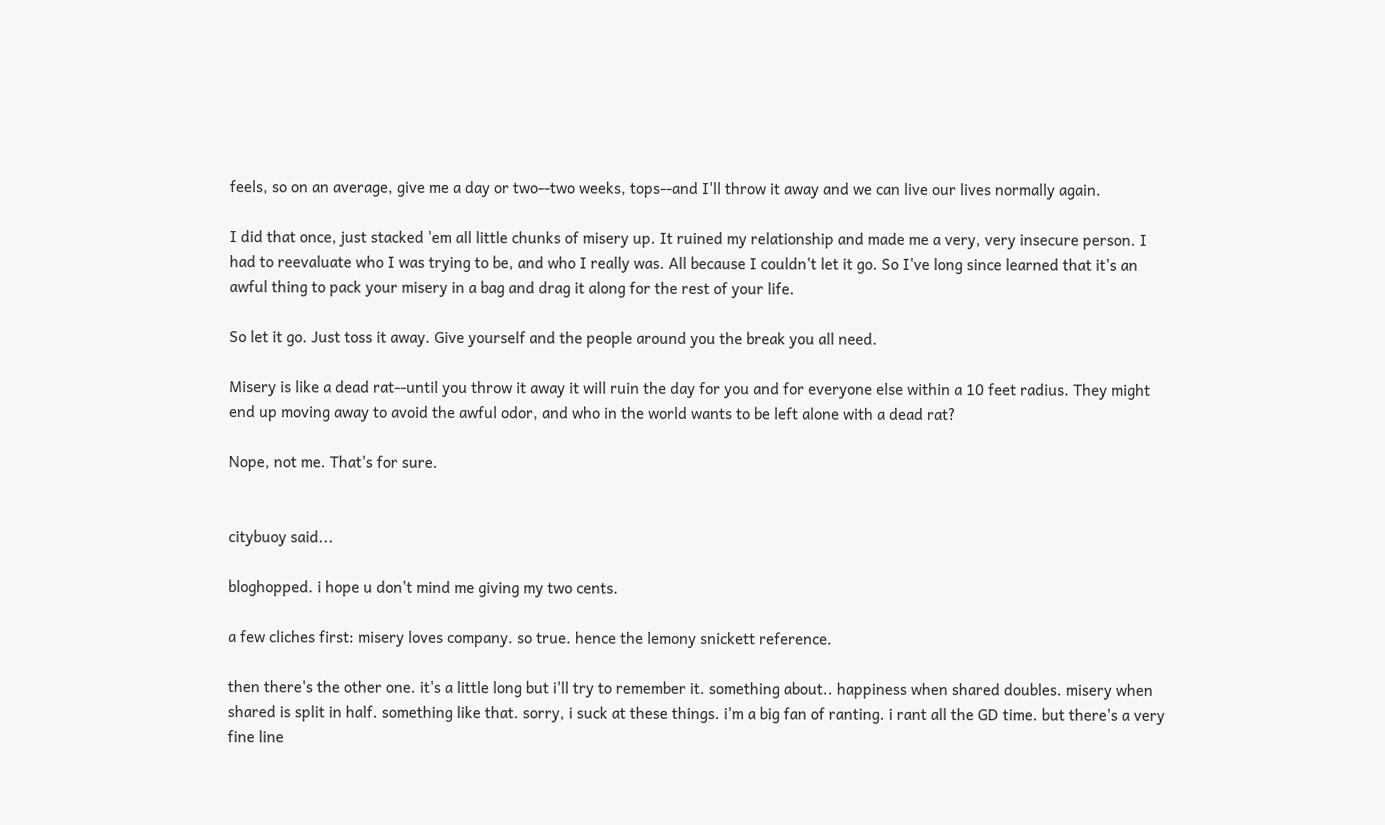feels, so on an average, give me a day or two--two weeks, tops--and I'll throw it away and we can live our lives normally again.

I did that once, just stacked 'em all little chunks of misery up. It ruined my relationship and made me a very, very insecure person. I had to reevaluate who I was trying to be, and who I really was. All because I couldn't let it go. So I've long since learned that it's an awful thing to pack your misery in a bag and drag it along for the rest of your life.

So let it go. Just toss it away. Give yourself and the people around you the break you all need.

Misery is like a dead rat--until you throw it away it will ruin the day for you and for everyone else within a 10 feet radius. They might end up moving away to avoid the awful odor, and who in the world wants to be left alone with a dead rat?

Nope, not me. That's for sure.


citybuoy said...

bloghopped. i hope u don't mind me giving my two cents.

a few cliches first: misery loves company. so true. hence the lemony snickett reference.

then there's the other one. it's a little long but i'll try to remember it. something about.. happiness when shared doubles. misery when shared is split in half. something like that. sorry, i suck at these things. i'm a big fan of ranting. i rant all the GD time. but there's a very fine line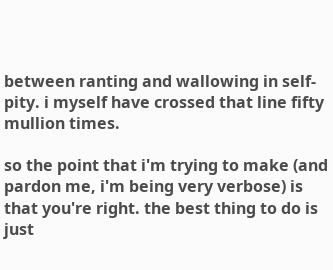between ranting and wallowing in self-pity. i myself have crossed that line fifty mullion times.

so the point that i'm trying to make (and pardon me, i'm being very verbose) is that you're right. the best thing to do is just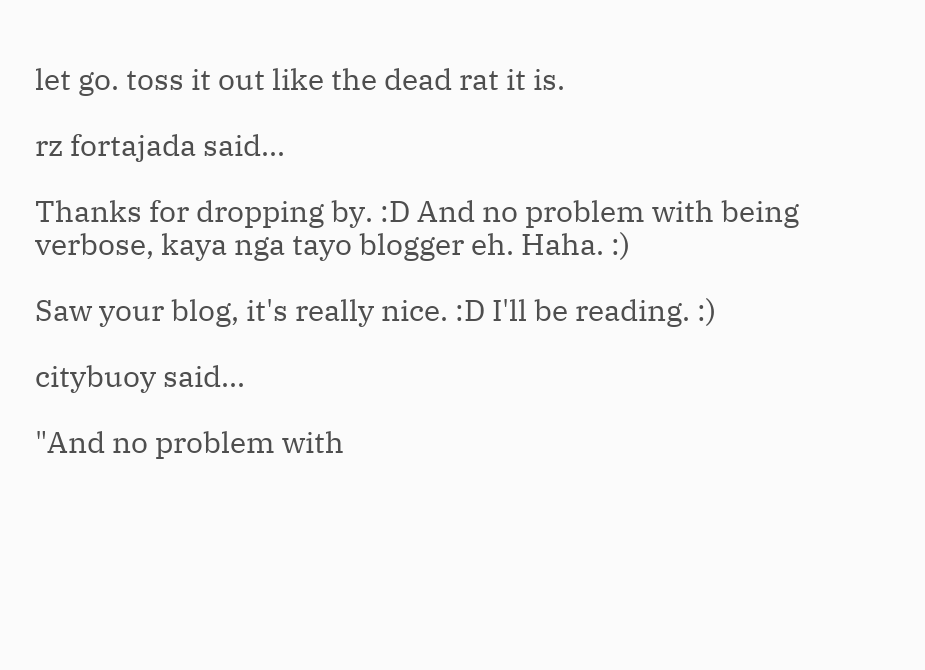let go. toss it out like the dead rat it is.

rz fortajada said...

Thanks for dropping by. :D And no problem with being verbose, kaya nga tayo blogger eh. Haha. :)

Saw your blog, it's really nice. :D I'll be reading. :)

citybuoy said...

"And no problem with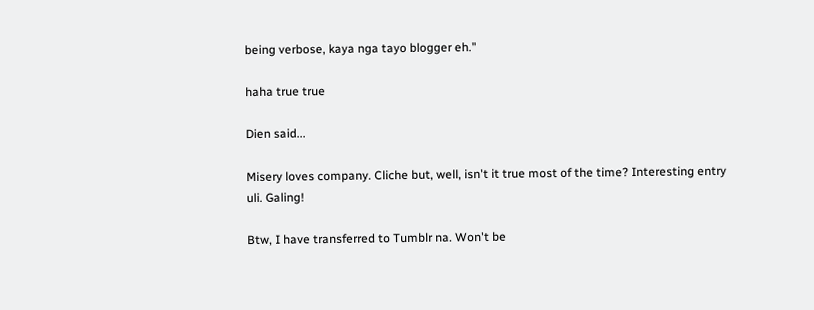being verbose, kaya nga tayo blogger eh."

haha true true

Dien said...

Misery loves company. Cliche but, well, isn't it true most of the time? Interesting entry uli. Galing!

Btw, I have transferred to Tumblr na. Won't be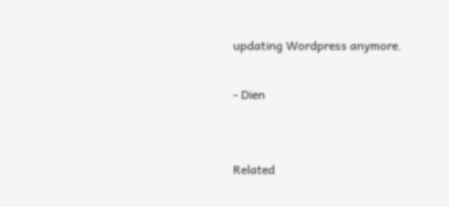updating Wordpress anymore.

- Dien


Related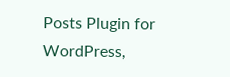Posts Plugin for WordPress,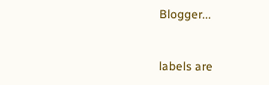Blogger...


labels are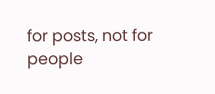for posts, not for people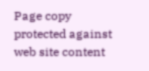Page copy protected against web site content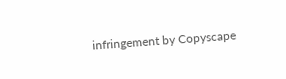infringement by Copyscape